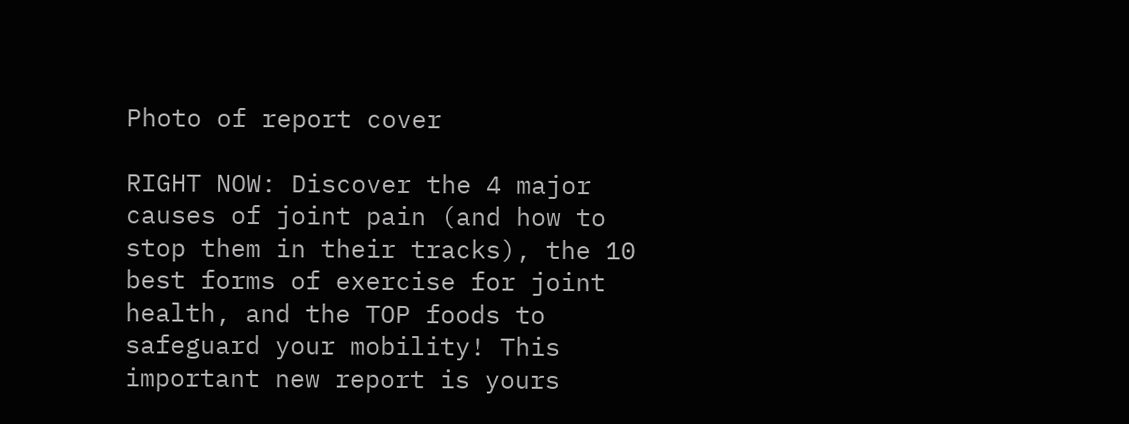Photo of report cover

RIGHT NOW: Discover the 4 major causes of joint pain (and how to stop them in their tracks), the 10 best forms of exercise for joint health, and the TOP foods to safeguard your mobility! This important new report is yours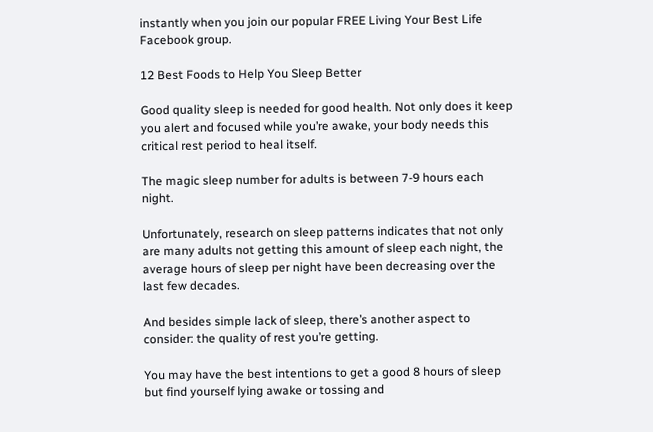instantly when you join our popular FREE Living Your Best Life Facebook group.

12 Best Foods to Help You Sleep Better

Good quality sleep is needed for good health. Not only does it keep you alert and focused while you’re awake, your body needs this critical rest period to heal itself.

The magic sleep number for adults is between 7-9 hours each night.

Unfortunately, research on sleep patterns indicates that not only are many adults not getting this amount of sleep each night, the average hours of sleep per night have been decreasing over the last few decades.

And besides simple lack of sleep, there’s another aspect to consider: the quality of rest you’re getting.

You may have the best intentions to get a good 8 hours of sleep but find yourself lying awake or tossing and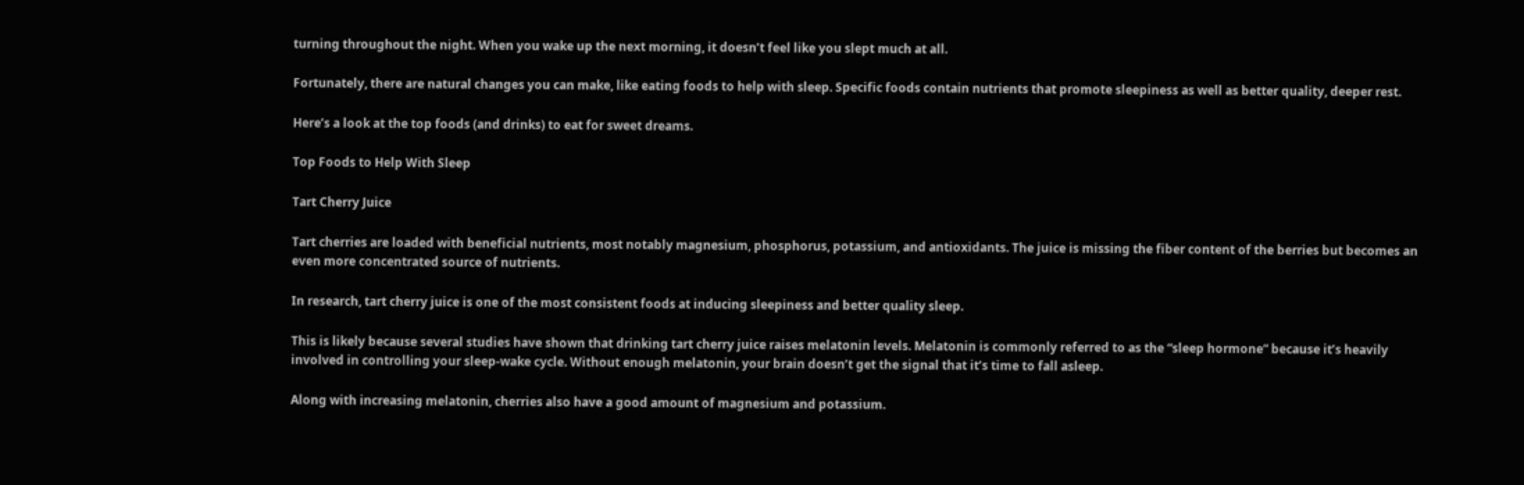turning throughout the night. When you wake up the next morning, it doesn’t feel like you slept much at all.

Fortunately, there are natural changes you can make, like eating foods to help with sleep. Specific foods contain nutrients that promote sleepiness as well as better quality, deeper rest.

Here’s a look at the top foods (and drinks) to eat for sweet dreams.

Top Foods to Help With Sleep

Tart Cherry Juice

Tart cherries are loaded with beneficial nutrients, most notably magnesium, phosphorus, potassium, and antioxidants. The juice is missing the fiber content of the berries but becomes an even more concentrated source of nutrients.

In research, tart cherry juice is one of the most consistent foods at inducing sleepiness and better quality sleep.

This is likely because several studies have shown that drinking tart cherry juice raises melatonin levels. Melatonin is commonly referred to as the “sleep hormone” because it’s heavily involved in controlling your sleep-wake cycle. Without enough melatonin, your brain doesn’t get the signal that it’s time to fall asleep.

Along with increasing melatonin, cherries also have a good amount of magnesium and potassium.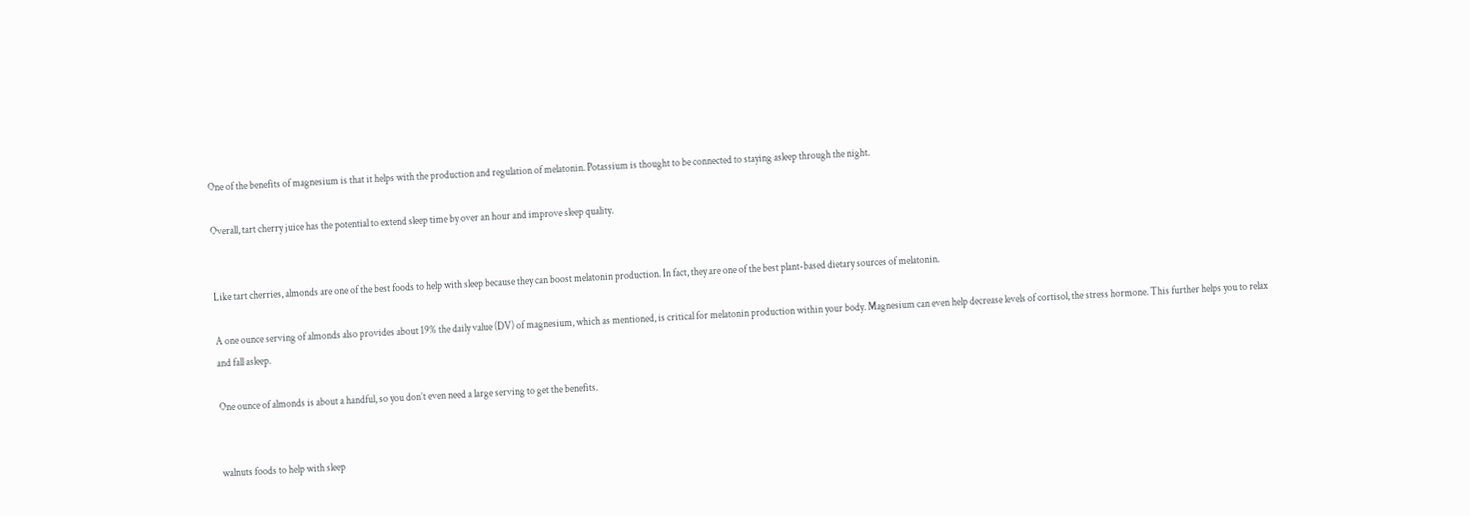One of the benefits of magnesium is that it helps with the production and regulation of melatonin. Potassium is thought to be connected to staying asleep through the night.

Overall, tart cherry juice has the potential to extend sleep time by over an hour and improve sleep quality.


Like tart cherries, almonds are one of the best foods to help with sleep because they can boost melatonin production. In fact, they are one of the best plant-based dietary sources of melatonin.

A one ounce serving of almonds also provides about 19% the daily value (DV) of magnesium, which as mentioned, is critical for melatonin production within your body. Magnesium can even help decrease levels of cortisol, the stress hormone. This further helps you to relax and fall asleep.

One ounce of almonds is about a handful, so you don’t even need a large serving to get the benefits.


walnuts foods to help with sleep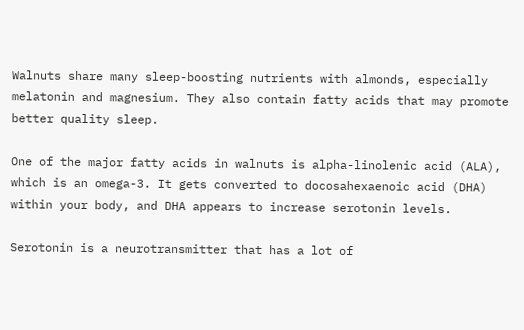Walnuts share many sleep-boosting nutrients with almonds, especially melatonin and magnesium. They also contain fatty acids that may promote better quality sleep.

One of the major fatty acids in walnuts is alpha-linolenic acid (ALA), which is an omega-3. It gets converted to docosahexaenoic acid (DHA) within your body, and DHA appears to increase serotonin levels.

Serotonin is a neurotransmitter that has a lot of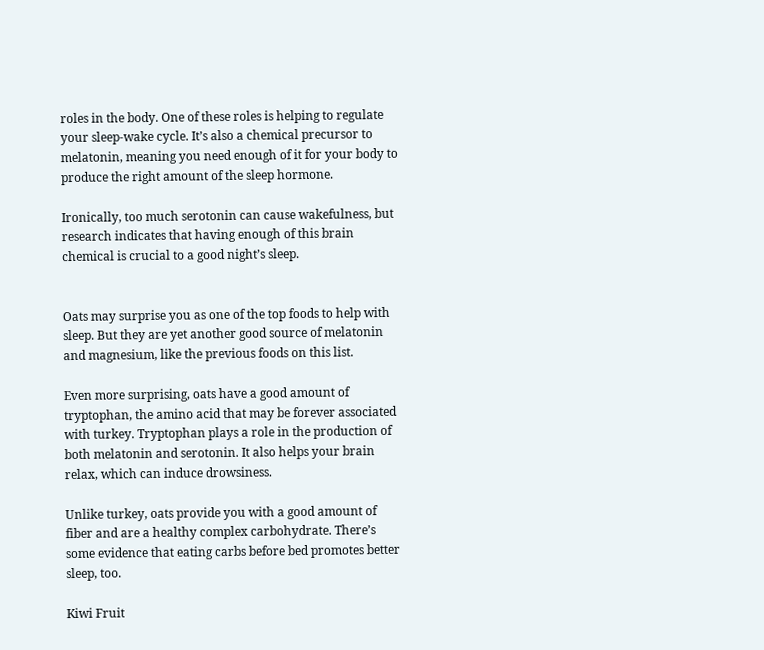roles in the body. One of these roles is helping to regulate your sleep-wake cycle. It’s also a chemical precursor to melatonin, meaning you need enough of it for your body to produce the right amount of the sleep hormone.

Ironically, too much serotonin can cause wakefulness, but research indicates that having enough of this brain chemical is crucial to a good night’s sleep.


Oats may surprise you as one of the top foods to help with sleep. But they are yet another good source of melatonin and magnesium, like the previous foods on this list.

Even more surprising, oats have a good amount of tryptophan, the amino acid that may be forever associated with turkey. Tryptophan plays a role in the production of both melatonin and serotonin. It also helps your brain relax, which can induce drowsiness.

Unlike turkey, oats provide you with a good amount of fiber and are a healthy complex carbohydrate. There’s some evidence that eating carbs before bed promotes better sleep, too.

Kiwi Fruit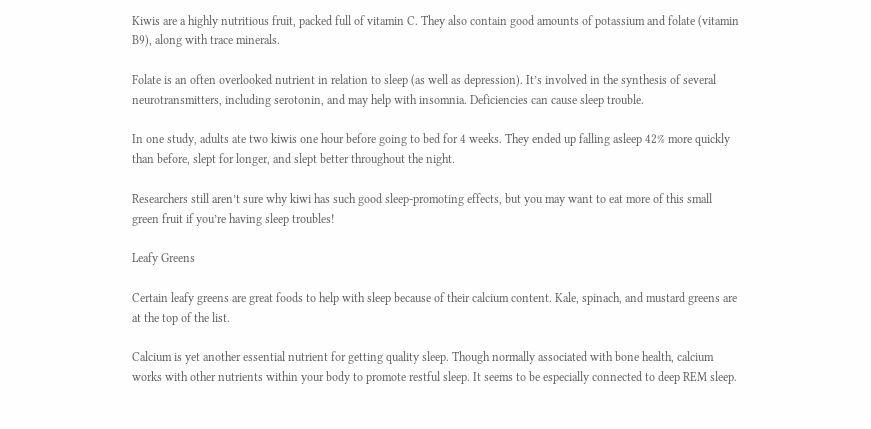Kiwis are a highly nutritious fruit, packed full of vitamin C. They also contain good amounts of potassium and folate (vitamin B9), along with trace minerals.

Folate is an often overlooked nutrient in relation to sleep (as well as depression). It’s involved in the synthesis of several neurotransmitters, including serotonin, and may help with insomnia. Deficiencies can cause sleep trouble.

In one study, adults ate two kiwis one hour before going to bed for 4 weeks. They ended up falling asleep 42% more quickly than before, slept for longer, and slept better throughout the night.

Researchers still aren’t sure why kiwi has such good sleep-promoting effects, but you may want to eat more of this small green fruit if you’re having sleep troubles!

Leafy Greens

Certain leafy greens are great foods to help with sleep because of their calcium content. Kale, spinach, and mustard greens are at the top of the list.

Calcium is yet another essential nutrient for getting quality sleep. Though normally associated with bone health, calcium works with other nutrients within your body to promote restful sleep. It seems to be especially connected to deep REM sleep.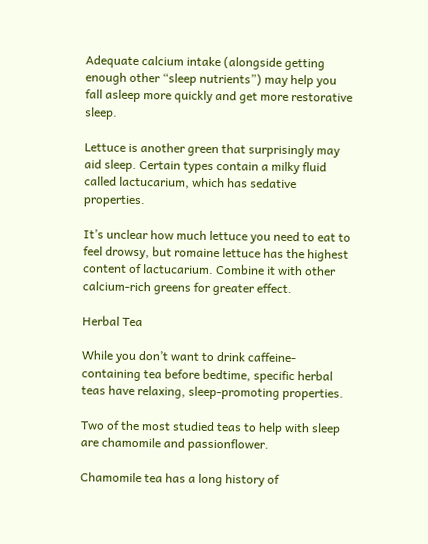Adequate calcium intake (alongside getting enough other “sleep nutrients”) may help you fall asleep more quickly and get more restorative sleep.

Lettuce is another green that surprisingly may aid sleep. Certain types contain a milky fluid called lactucarium, which has sedative properties.

It’s unclear how much lettuce you need to eat to feel drowsy, but romaine lettuce has the highest content of lactucarium. Combine it with other calcium-rich greens for greater effect.

Herbal Tea

While you don’t want to drink caffeine-containing tea before bedtime, specific herbal teas have relaxing, sleep-promoting properties.

Two of the most studied teas to help with sleep are chamomile and passionflower.

Chamomile tea has a long history of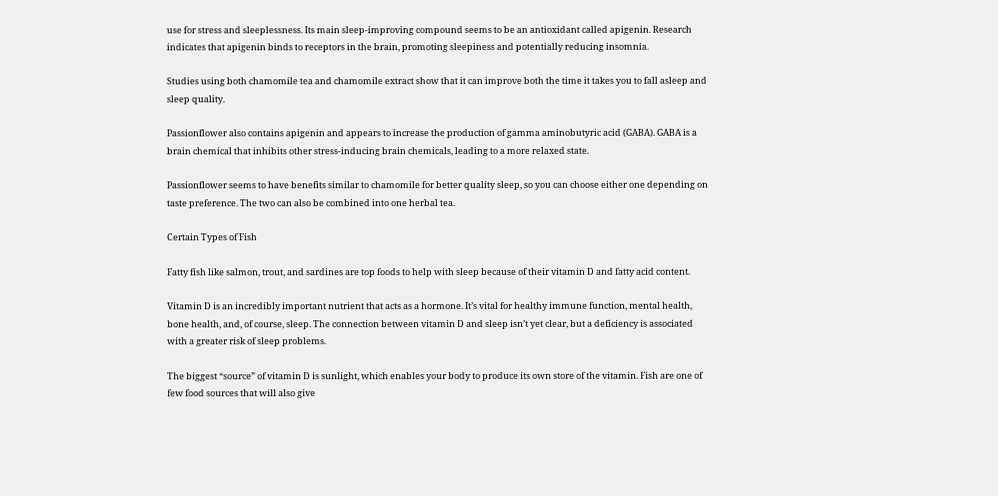use for stress and sleeplessness. Its main sleep-improving compound seems to be an antioxidant called apigenin. Research indicates that apigenin binds to receptors in the brain, promoting sleepiness and potentially reducing insomnia.

Studies using both chamomile tea and chamomile extract show that it can improve both the time it takes you to fall asleep and sleep quality.

Passionflower also contains apigenin and appears to increase the production of gamma aminobutyric acid (GABA). GABA is a brain chemical that inhibits other stress-inducing brain chemicals, leading to a more relaxed state.

Passionflower seems to have benefits similar to chamomile for better quality sleep, so you can choose either one depending on taste preference. The two can also be combined into one herbal tea.

Certain Types of Fish

Fatty fish like salmon, trout, and sardines are top foods to help with sleep because of their vitamin D and fatty acid content.

Vitamin D is an incredibly important nutrient that acts as a hormone. It’s vital for healthy immune function, mental health, bone health, and, of course, sleep. The connection between vitamin D and sleep isn’t yet clear, but a deficiency is associated with a greater risk of sleep problems.

The biggest “source” of vitamin D is sunlight, which enables your body to produce its own store of the vitamin. Fish are one of few food sources that will also give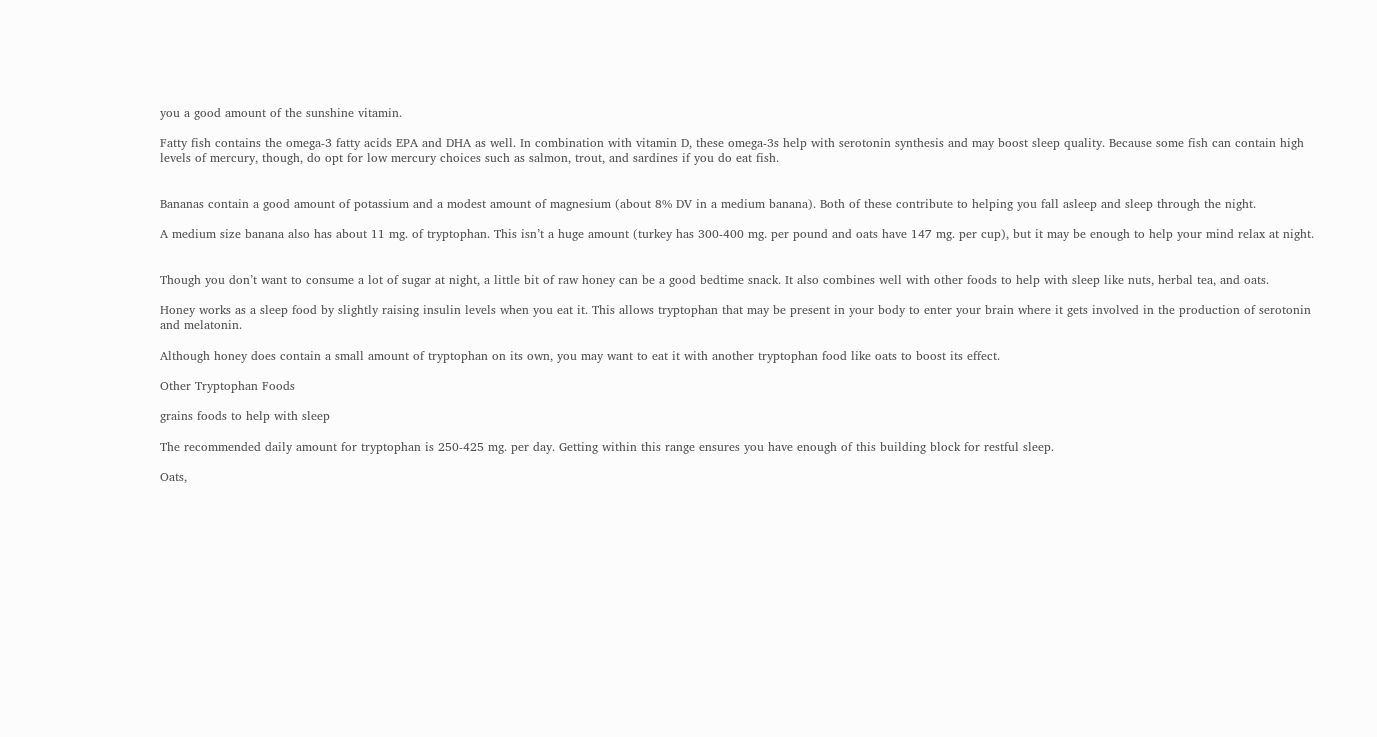you a good amount of the sunshine vitamin.

Fatty fish contains the omega-3 fatty acids EPA and DHA as well. In combination with vitamin D, these omega-3s help with serotonin synthesis and may boost sleep quality. Because some fish can contain high levels of mercury, though, do opt for low mercury choices such as salmon, trout, and sardines if you do eat fish.


Bananas contain a good amount of potassium and a modest amount of magnesium (about 8% DV in a medium banana). Both of these contribute to helping you fall asleep and sleep through the night.

A medium size banana also has about 11 mg. of tryptophan. This isn’t a huge amount (turkey has 300-400 mg. per pound and oats have 147 mg. per cup), but it may be enough to help your mind relax at night.


Though you don’t want to consume a lot of sugar at night, a little bit of raw honey can be a good bedtime snack. It also combines well with other foods to help with sleep like nuts, herbal tea, and oats.

Honey works as a sleep food by slightly raising insulin levels when you eat it. This allows tryptophan that may be present in your body to enter your brain where it gets involved in the production of serotonin and melatonin.

Although honey does contain a small amount of tryptophan on its own, you may want to eat it with another tryptophan food like oats to boost its effect.

Other Tryptophan Foods

grains foods to help with sleep

The recommended daily amount for tryptophan is 250-425 mg. per day. Getting within this range ensures you have enough of this building block for restful sleep.

Oats,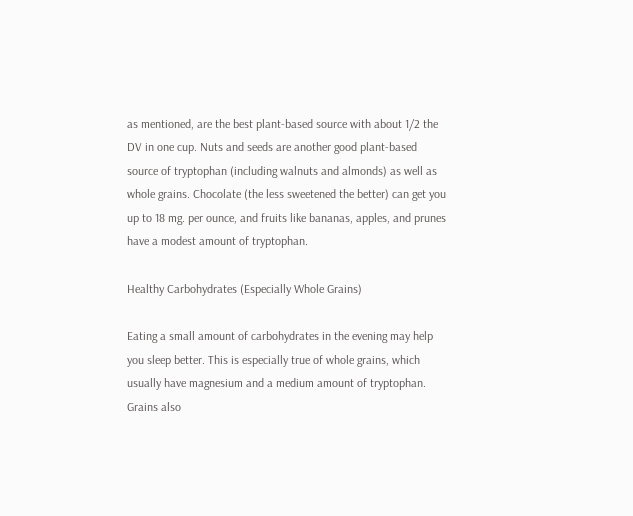as mentioned, are the best plant-based source with about 1/2 the DV in one cup. Nuts and seeds are another good plant-based source of tryptophan (including walnuts and almonds) as well as whole grains. Chocolate (the less sweetened the better) can get you up to 18 mg. per ounce, and fruits like bananas, apples, and prunes have a modest amount of tryptophan.

Healthy Carbohydrates (Especially Whole Grains)

Eating a small amount of carbohydrates in the evening may help you sleep better. This is especially true of whole grains, which usually have magnesium and a medium amount of tryptophan. Grains also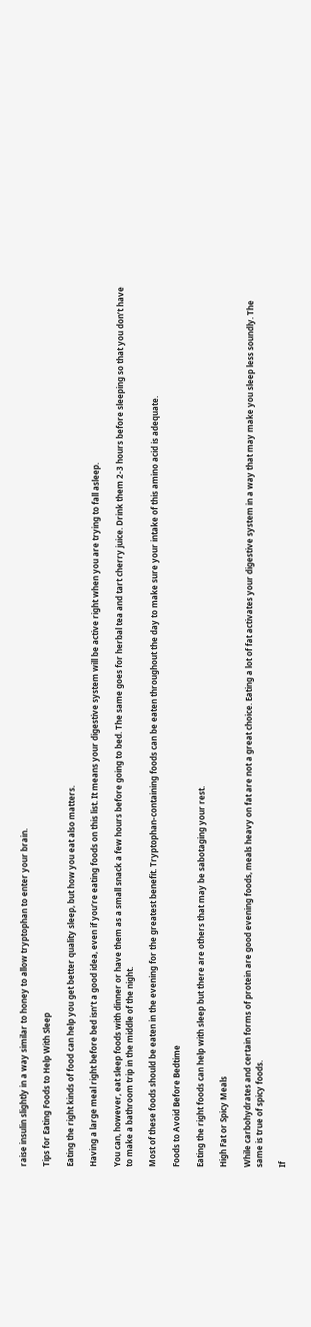raise insulin slightly in a way similar to honey to allow tryptophan to enter your brain.

Tips for Eating Foods to Help With Sleep

Eating the right kinds of food can help you get better quality sleep, but how you eat also matters.

Having a large meal right before bed isn’t a good idea, even if you’re eating foods on this list. It means your digestive system will be active right when you are trying to fall asleep.

You can, however, eat sleep foods with dinner or have them as a small snack a few hours before going to bed. The same goes for herbal tea and tart cherry juice. Drink them 2-3 hours before sleeping so that you don’t have to make a bathroom trip in the middle of the night.

Most of these foods should be eaten in the evening for the greatest benefit. Tryptophan-containing foods can be eaten throughout the day to make sure your intake of this amino acid is adequate.

Foods to Avoid Before Bedtime

Eating the right foods can help with sleep but there are others that may be sabotaging your rest.

High Fat or Spicy Meals

While carbohydrates and certain forms of protein are good evening foods, meals heavy on fat are not a great choice. Eating a lot of fat activates your digestive system in a way that may make you sleep less soundly. The same is true of spicy foods.

If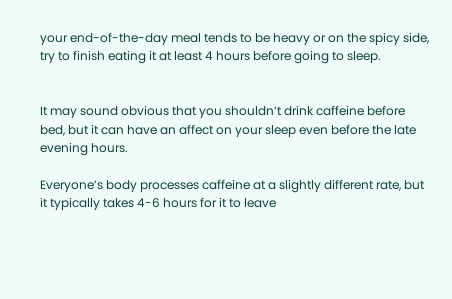your end-of-the-day meal tends to be heavy or on the spicy side, try to finish eating it at least 4 hours before going to sleep.


It may sound obvious that you shouldn’t drink caffeine before bed, but it can have an affect on your sleep even before the late evening hours.

Everyone’s body processes caffeine at a slightly different rate, but it typically takes 4-6 hours for it to leave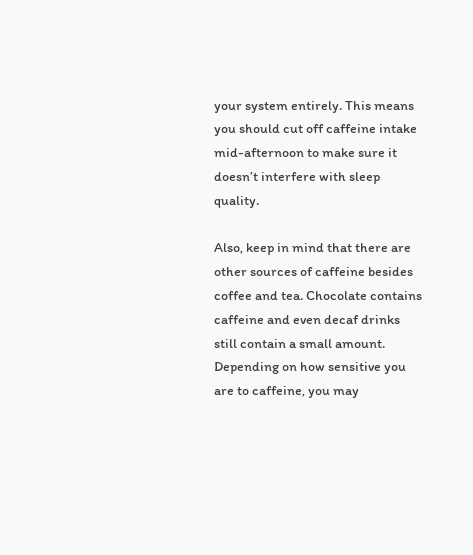your system entirely. This means you should cut off caffeine intake mid-afternoon to make sure it doesn’t interfere with sleep quality.

Also, keep in mind that there are other sources of caffeine besides coffee and tea. Chocolate contains caffeine and even decaf drinks still contain a small amount. Depending on how sensitive you are to caffeine, you may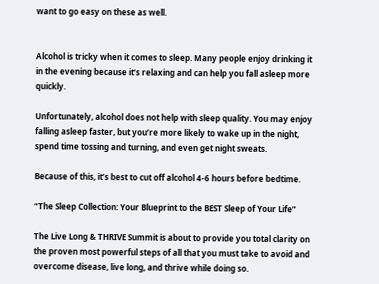want to go easy on these as well.


Alcohol is tricky when it comes to sleep. Many people enjoy drinking it in the evening because it’s relaxing and can help you fall asleep more quickly.

Unfortunately, alcohol does not help with sleep quality. You may enjoy falling asleep faster, but you’re more likely to wake up in the night, spend time tossing and turning, and even get night sweats.

Because of this, it’s best to cut off alcohol 4-6 hours before bedtime.

“The Sleep Collection: Your Blueprint to the BEST Sleep of Your Life”

The Live Long & THRIVE Summit is about to provide you total clarity on the proven most powerful steps of all that you must take to avoid and overcome disease, live long, and thrive while doing so.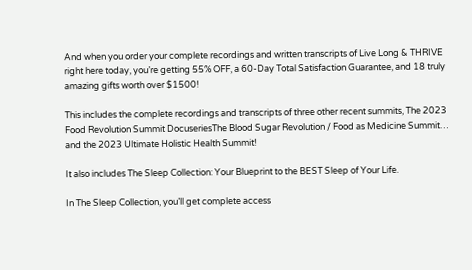And when you order your complete recordings and written transcripts of Live Long & THRIVE right here today, you’re getting 55% OFF, a 60-Day Total Satisfaction Guarantee, and 18 truly amazing gifts worth over $1500!

This includes the complete recordings and transcripts of three other recent summits, The 2023 Food Revolution Summit DocuseriesThe Blood Sugar Revolution / Food as Medicine Summit… and the 2023 Ultimate Holistic Health Summit!

It also includes The Sleep Collection: Your Blueprint to the BEST Sleep of Your Life.

In The Sleep Collection, you’ll get complete access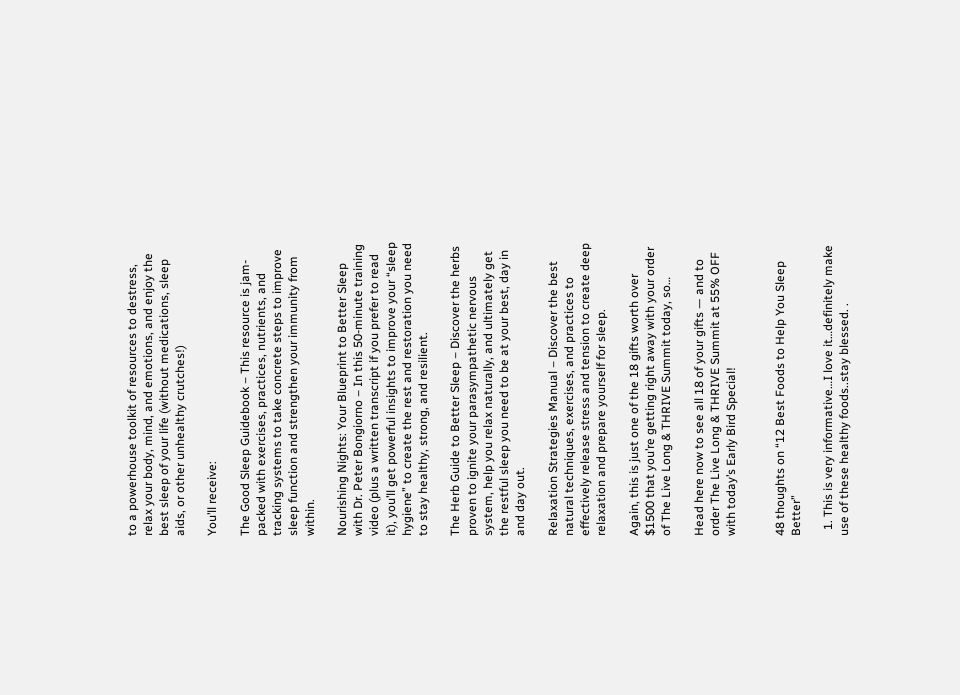to a powerhouse toolkit of resources to destress, relax your body, mind, and emotions, and enjoy the best sleep of your life (without medications, sleep aids, or other unhealthy crutches!)

You’ll receive:

The Good Sleep Guidebook – This resource is jam-packed with exercises, practices, nutrients, and tracking systems to take concrete steps to improve sleep function and strengthen your immunity from within.

Nourishing Nights: Your Blueprint to Better Sleep with Dr. Peter Bongiorno – In this 50-minute training video (plus a written transcript if you prefer to read it), you’ll get powerful insights to improve your “sleep hygiene” to create the rest and restoration you need to stay healthy, strong, and resilient.

The Herb Guide to Better Sleep – Discover the herbs proven to ignite your parasympathetic nervous system, help you relax naturally, and ultimately get the restful sleep you need to be at your best, day in and day out.

Relaxation Strategies Manual – Discover the best natural techniques, exercises, and practices to effectively release stress and tension to create deep relaxation and prepare yourself for sleep.

Again, this is just one of the 18 gifts worth over $1500 that you’re getting right away with your order of The Live Long & THRIVE Summit today, so…

Head here now to see all 18 of your gifts — and to order The Live Long & THRIVE Summit at 55% OFF with today’s Early Bird Special!


48 thoughts on “12 Best Foods to Help You Sleep Better”

  1. This is very informative…I love it…definitely make use of these healthy foods..stay blessed. .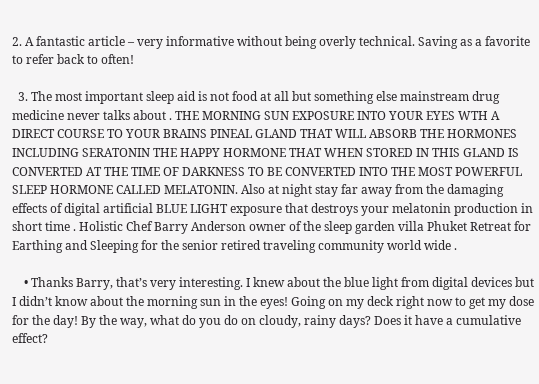2. A fantastic article – very informative without being overly technical. Saving as a favorite to refer back to often!

  3. The most important sleep aid is not food at all but something else mainstream drug medicine never talks about . THE MORNING SUN EXPOSURE INTO YOUR EYES WTH A DIRECT COURSE TO YOUR BRAINS PINEAL GLAND THAT WILL ABSORB THE HORMONES INCLUDING SERATONIN THE HAPPY HORMONE THAT WHEN STORED IN THIS GLAND IS CONVERTED AT THE TIME OF DARKNESS TO BE CONVERTED INTO THE MOST POWERFUL SLEEP HORMONE CALLED MELATONIN. Also at night stay far away from the damaging effects of digital artificial BLUE LIGHT exposure that destroys your melatonin production in short time . Holistic Chef Barry Anderson owner of the sleep garden villa Phuket Retreat for Earthing and Sleeping for the senior retired traveling community world wide .

    • Thanks Barry, that’s very interesting. I knew about the blue light from digital devices but I didn’t know about the morning sun in the eyes! Going on my deck right now to get my dose for the day! By the way, what do you do on cloudy, rainy days? Does it have a cumulative effect?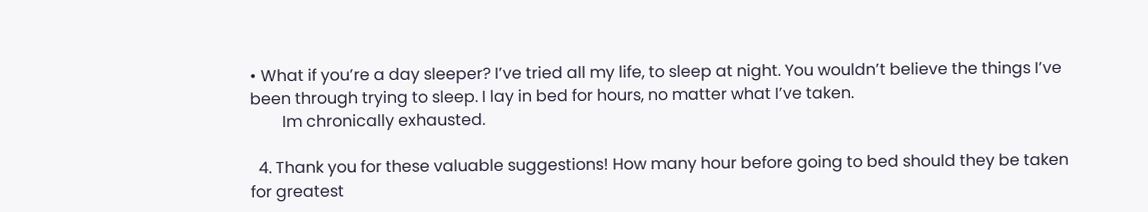• What if you’re a day sleeper? I’ve tried all my life, to sleep at night. You wouldn’t believe the things I’ve been through trying to sleep. I lay in bed for hours, no matter what I’ve taken.
        Im chronically exhausted.

  4. Thank you for these valuable suggestions! How many hour before going to bed should they be taken for greatest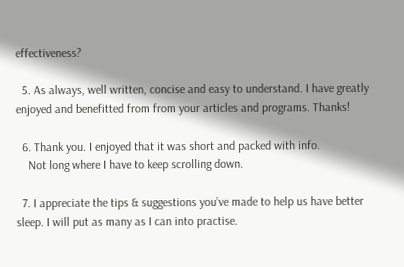effectiveness?

  5. As always, well written, concise and easy to understand. I have greatly enjoyed and benefitted from from your articles and programs. Thanks!

  6. Thank you. I enjoyed that it was short and packed with info.
    Not long where I have to keep scrolling down.

  7. I appreciate the tips & suggestions you’ve made to help us have better sleep. I will put as many as I can into practise.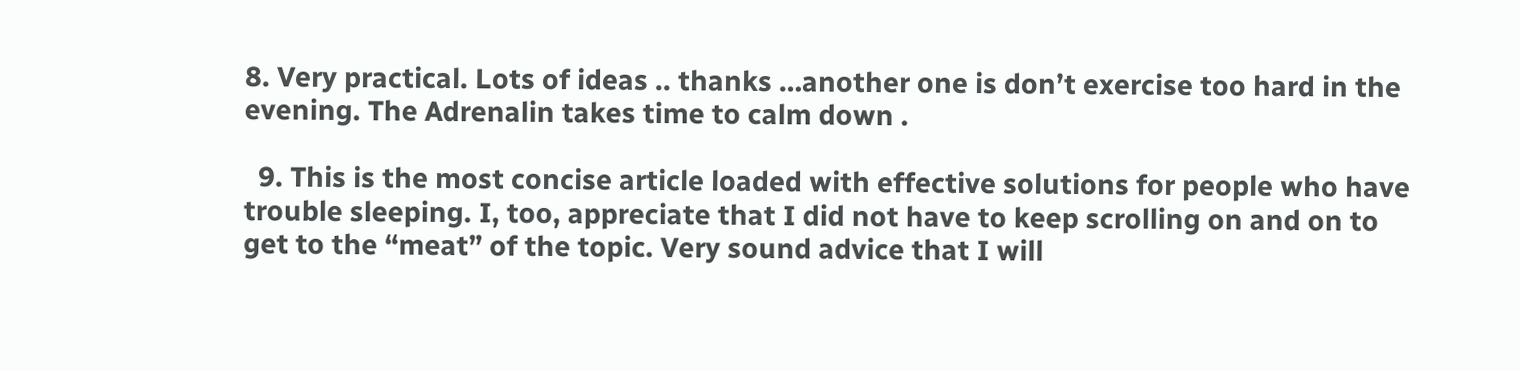8. Very practical. Lots of ideas .. thanks …another one is don’t exercise too hard in the evening. The Adrenalin takes time to calm down .

  9. This is the most concise article loaded with effective solutions for people who have trouble sleeping. I, too, appreciate that I did not have to keep scrolling on and on to get to the “meat” of the topic. Very sound advice that I will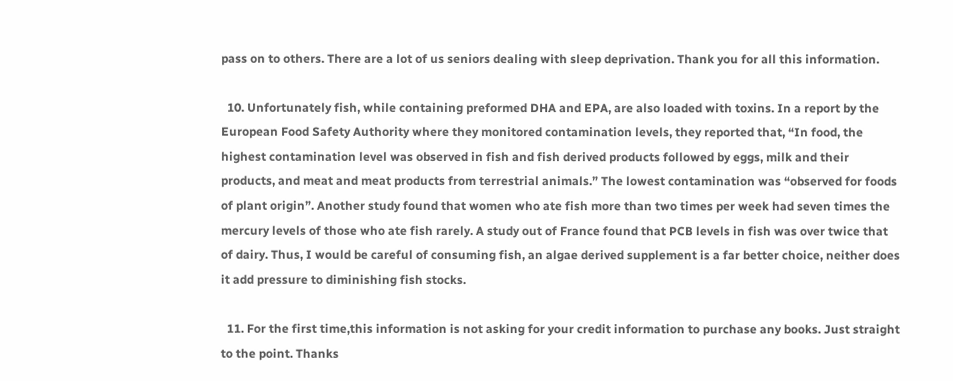pass on to others. There are a lot of us seniors dealing with sleep deprivation. Thank you for all this information.

  10. Unfortunately fish, while containing preformed DHA and EPA, are also loaded with toxins. In a report by the European Food Safety Authority where they monitored contamination levels, they reported that, “In food, the highest contamination level was observed in fish and fish derived products followed by eggs, milk and their products, and meat and meat products from terrestrial animals.” The lowest contamination was “observed for foods of plant origin”. Another study found that women who ate fish more than two times per week had seven times the mercury levels of those who ate fish rarely. A study out of France found that PCB levels in fish was over twice that of dairy. Thus, I would be careful of consuming fish, an algae derived supplement is a far better choice, neither does it add pressure to diminishing fish stocks.

  11. For the first time,this information is not asking for your credit information to purchase any books. Just straight to the point. Thanks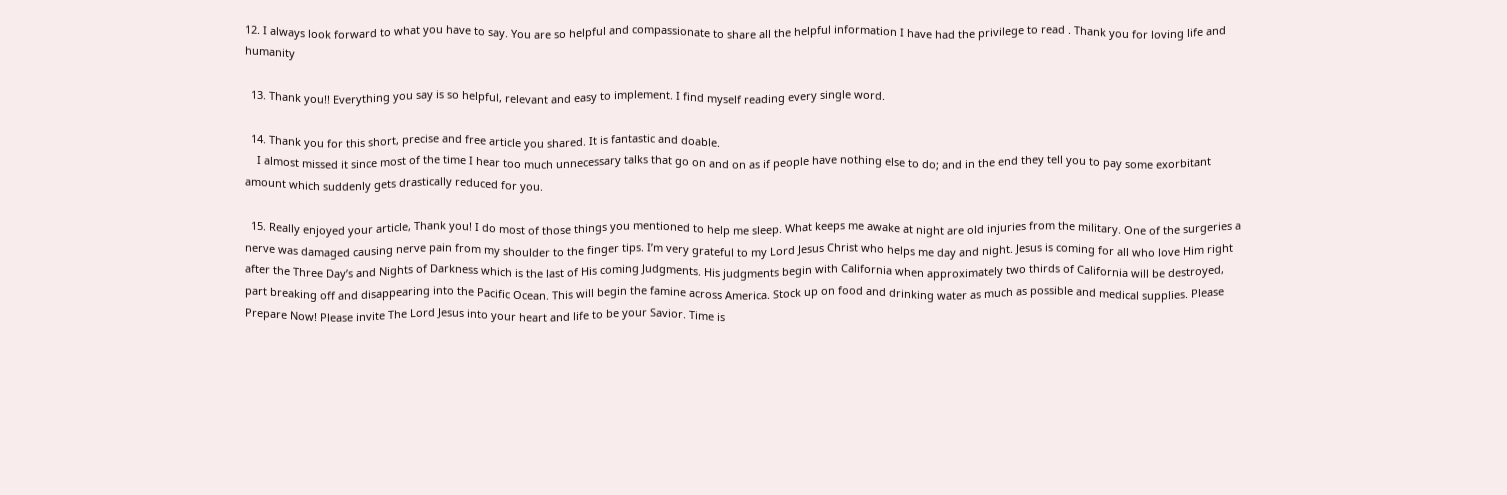12. I always look forward to what you have to say. You are so helpful and compassionate to share all the helpful information I have had the privilege to read . Thank you for loving life and humanity

  13. Thank you!! Everything you say is so helpful, relevant and easy to implement. I find myself reading every single word.

  14. Thank you for this short, precise and free article you shared. It is fantastic and doable.
    I almost missed it since most of the time I hear too much unnecessary talks that go on and on as if people have nothing else to do; and in the end they tell you to pay some exorbitant amount which suddenly gets drastically reduced for you.

  15. Really enjoyed your article, Thank you! I do most of those things you mentioned to help me sleep. What keeps me awake at night are old injuries from the military. One of the surgeries a nerve was damaged causing nerve pain from my shoulder to the finger tips. I’m very grateful to my Lord Jesus Christ who helps me day and night. Jesus is coming for all who love Him right after the Three Day’s and Nights of Darkness which is the last of His coming Judgments. His judgments begin with California when approximately two thirds of California will be destroyed, part breaking off and disappearing into the Pacific Ocean. This will begin the famine across America. Stock up on food and drinking water as much as possible and medical supplies. Please Prepare Now! Please invite The Lord Jesus into your heart and life to be your Savior. Time is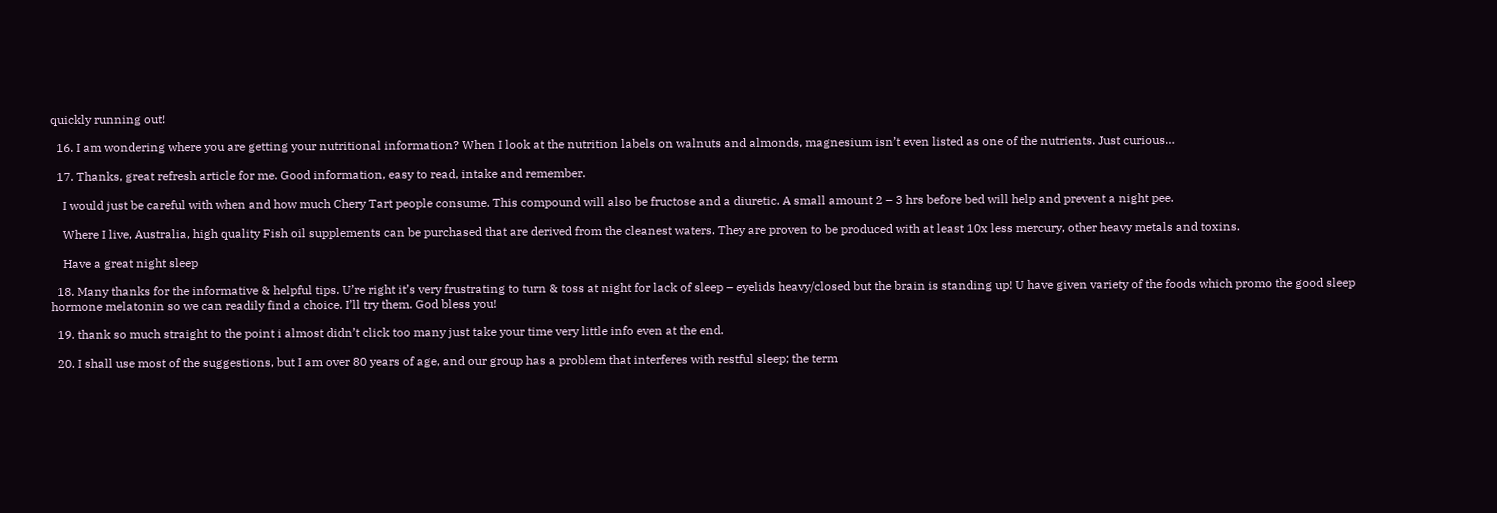quickly running out!

  16. I am wondering where you are getting your nutritional information? When I look at the nutrition labels on walnuts and almonds, magnesium isn’t even listed as one of the nutrients. Just curious…

  17. Thanks, great refresh article for me. Good information, easy to read, intake and remember.

    I would just be careful with when and how much Chery Tart people consume. This compound will also be fructose and a diuretic. A small amount 2 – 3 hrs before bed will help and prevent a night pee.

    Where I live, Australia, high quality Fish oil supplements can be purchased that are derived from the cleanest waters. They are proven to be produced with at least 10x less mercury, other heavy metals and toxins.

    Have a great night sleep

  18. Many thanks for the informative & helpful tips. U’re right it’s very frustrating to turn & toss at night for lack of sleep – eyelids heavy/closed but the brain is standing up! U have given variety of the foods which promo the good sleep hormone melatonin so we can readily find a choice. I’ll try them. God bless you!

  19. thank so much straight to the point i almost didn’t click too many just take your time very little info even at the end.

  20. I shall use most of the suggestions, but I am over 80 years of age, and our group has a problem that interferes with restful sleep; the term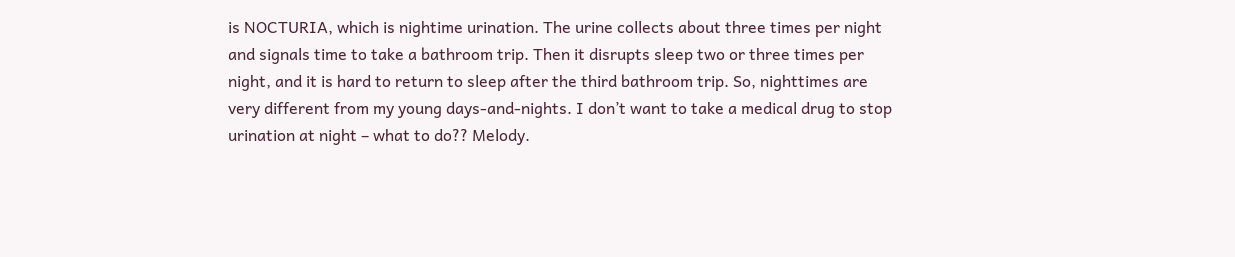is NOCTURIA, which is nightime urination. The urine collects about three times per night and signals time to take a bathroom trip. Then it disrupts sleep two or three times per night, and it is hard to return to sleep after the third bathroom trip. So, nighttimes are very different from my young days-and-nights. I don’t want to take a medical drug to stop urination at night – what to do?? Melody.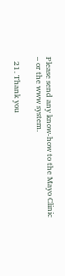Please send any know-how to the Mayo Clinic – or the www system.

  21. Thank you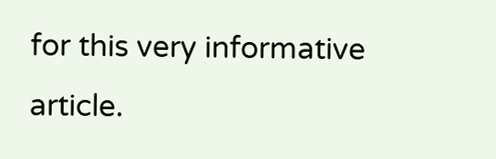for this very informative article.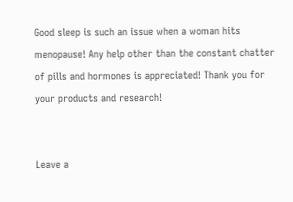Good sleep is such an issue when a woman hits menopause! Any help other than the constant chatter of pills and hormones is appreciated! Thank you for your products and research!


Leave a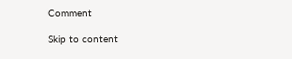Comment

Skip to content